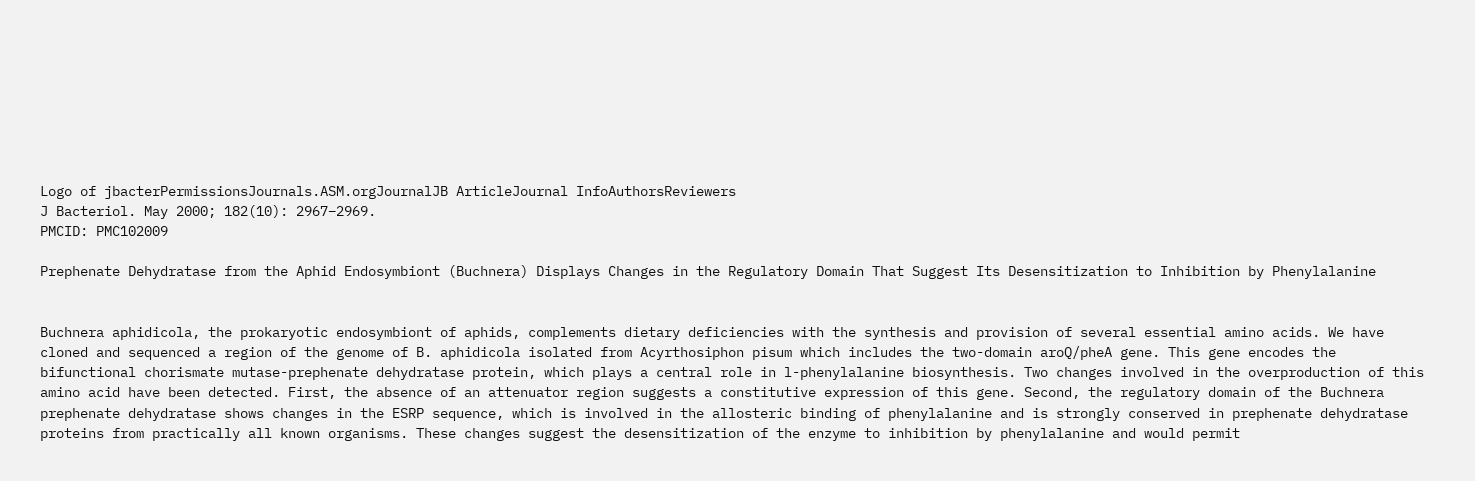Logo of jbacterPermissionsJournals.ASM.orgJournalJB ArticleJournal InfoAuthorsReviewers
J Bacteriol. May 2000; 182(10): 2967–2969.
PMCID: PMC102009

Prephenate Dehydratase from the Aphid Endosymbiont (Buchnera) Displays Changes in the Regulatory Domain That Suggest Its Desensitization to Inhibition by Phenylalanine


Buchnera aphidicola, the prokaryotic endosymbiont of aphids, complements dietary deficiencies with the synthesis and provision of several essential amino acids. We have cloned and sequenced a region of the genome of B. aphidicola isolated from Acyrthosiphon pisum which includes the two-domain aroQ/pheA gene. This gene encodes the bifunctional chorismate mutase-prephenate dehydratase protein, which plays a central role in l-phenylalanine biosynthesis. Two changes involved in the overproduction of this amino acid have been detected. First, the absence of an attenuator region suggests a constitutive expression of this gene. Second, the regulatory domain of the Buchnera prephenate dehydratase shows changes in the ESRP sequence, which is involved in the allosteric binding of phenylalanine and is strongly conserved in prephenate dehydratase proteins from practically all known organisms. These changes suggest the desensitization of the enzyme to inhibition by phenylalanine and would permit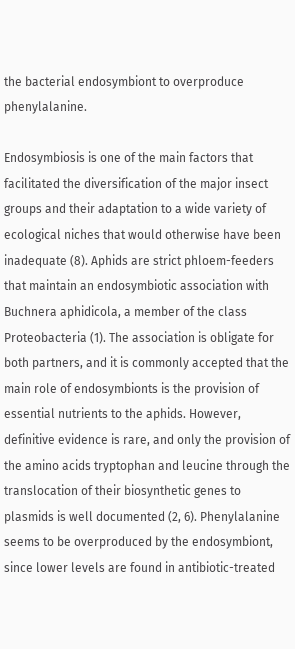the bacterial endosymbiont to overproduce phenylalanine.

Endosymbiosis is one of the main factors that facilitated the diversification of the major insect groups and their adaptation to a wide variety of ecological niches that would otherwise have been inadequate (8). Aphids are strict phloem-feeders that maintain an endosymbiotic association with Buchnera aphidicola, a member of the class Proteobacteria (1). The association is obligate for both partners, and it is commonly accepted that the main role of endosymbionts is the provision of essential nutrients to the aphids. However, definitive evidence is rare, and only the provision of the amino acids tryptophan and leucine through the translocation of their biosynthetic genes to plasmids is well documented (2, 6). Phenylalanine seems to be overproduced by the endosymbiont, since lower levels are found in antibiotic-treated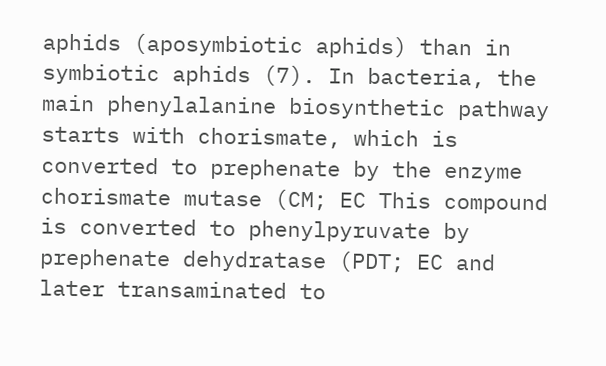aphids (aposymbiotic aphids) than in symbiotic aphids (7). In bacteria, the main phenylalanine biosynthetic pathway starts with chorismate, which is converted to prephenate by the enzyme chorismate mutase (CM; EC This compound is converted to phenylpyruvate by prephenate dehydratase (PDT; EC and later transaminated to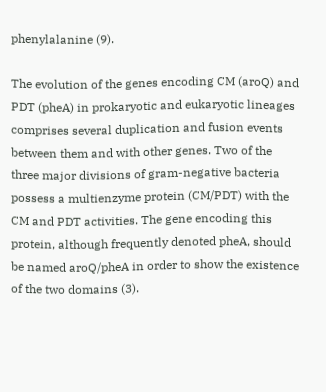phenylalanine (9).

The evolution of the genes encoding CM (aroQ) and PDT (pheA) in prokaryotic and eukaryotic lineages comprises several duplication and fusion events between them and with other genes. Two of the three major divisions of gram-negative bacteria possess a multienzyme protein (CM/PDT) with the CM and PDT activities. The gene encoding this protein, although frequently denoted pheA, should be named aroQ/pheA in order to show the existence of the two domains (3).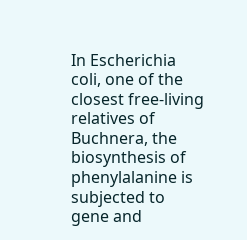In Escherichia coli, one of the closest free-living relatives of Buchnera, the biosynthesis of phenylalanine is subjected to gene and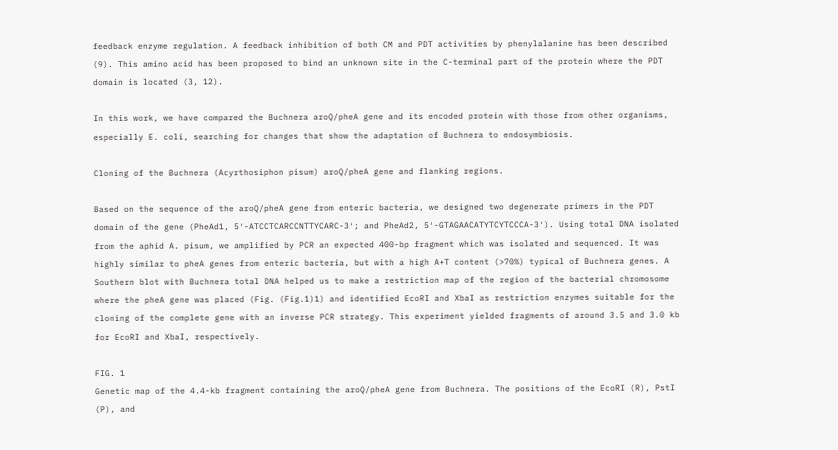feedback enzyme regulation. A feedback inhibition of both CM and PDT activities by phenylalanine has been described (9). This amino acid has been proposed to bind an unknown site in the C-terminal part of the protein where the PDT domain is located (3, 12).

In this work, we have compared the Buchnera aroQ/pheA gene and its encoded protein with those from other organisms, especially E. coli, searching for changes that show the adaptation of Buchnera to endosymbiosis.

Cloning of the Buchnera (Acyrthosiphon pisum) aroQ/pheA gene and flanking regions.

Based on the sequence of the aroQ/pheA gene from enteric bacteria, we designed two degenerate primers in the PDT domain of the gene (PheAd1, 5′-ATCCTCARCCNTTYCARC-3′; and PheAd2, 5′-GTAGAACATYTCYTCCCA-3′). Using total DNA isolated from the aphid A. pisum, we amplified by PCR an expected 400-bp fragment which was isolated and sequenced. It was highly similar to pheA genes from enteric bacteria, but with a high A+T content (>70%) typical of Buchnera genes. A Southern blot with Buchnera total DNA helped us to make a restriction map of the region of the bacterial chromosome where the pheA gene was placed (Fig. (Fig.1)1) and identified EcoRI and XbaI as restriction enzymes suitable for the cloning of the complete gene with an inverse PCR strategy. This experiment yielded fragments of around 3.5 and 3.0 kb for EcoRI and XbaI, respectively.

FIG. 1
Genetic map of the 4.4-kb fragment containing the aroQ/pheA gene from Buchnera. The positions of the EcoRI (R), PstI (P), and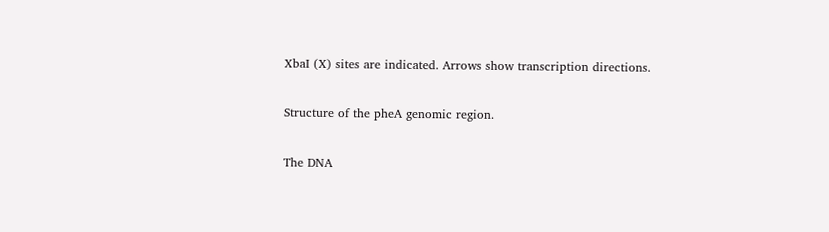XbaI (X) sites are indicated. Arrows show transcription directions.

Structure of the pheA genomic region.

The DNA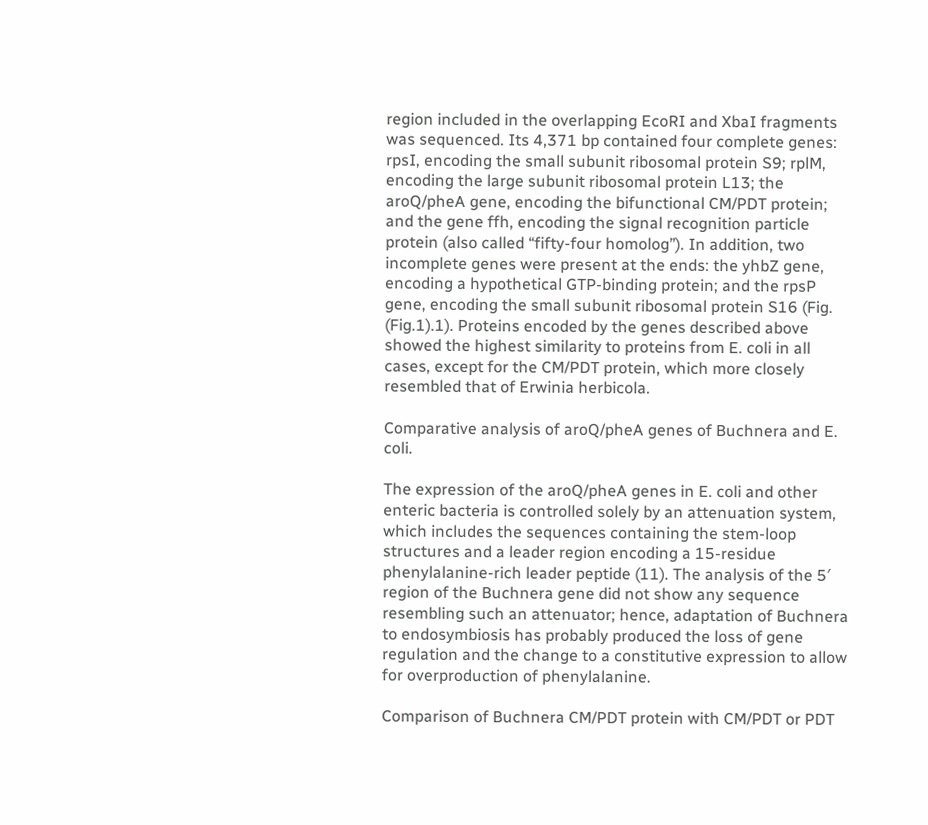region included in the overlapping EcoRI and XbaI fragments was sequenced. Its 4,371 bp contained four complete genes: rpsI, encoding the small subunit ribosomal protein S9; rplM, encoding the large subunit ribosomal protein L13; the aroQ/pheA gene, encoding the bifunctional CM/PDT protein; and the gene ffh, encoding the signal recognition particle protein (also called “fifty-four homolog”). In addition, two incomplete genes were present at the ends: the yhbZ gene, encoding a hypothetical GTP-binding protein; and the rpsP gene, encoding the small subunit ribosomal protein S16 (Fig. (Fig.1).1). Proteins encoded by the genes described above showed the highest similarity to proteins from E. coli in all cases, except for the CM/PDT protein, which more closely resembled that of Erwinia herbicola.

Comparative analysis of aroQ/pheA genes of Buchnera and E. coli.

The expression of the aroQ/pheA genes in E. coli and other enteric bacteria is controlled solely by an attenuation system, which includes the sequences containing the stem-loop structures and a leader region encoding a 15-residue phenylalanine-rich leader peptide (11). The analysis of the 5′ region of the Buchnera gene did not show any sequence resembling such an attenuator; hence, adaptation of Buchnera to endosymbiosis has probably produced the loss of gene regulation and the change to a constitutive expression to allow for overproduction of phenylalanine.

Comparison of Buchnera CM/PDT protein with CM/PDT or PDT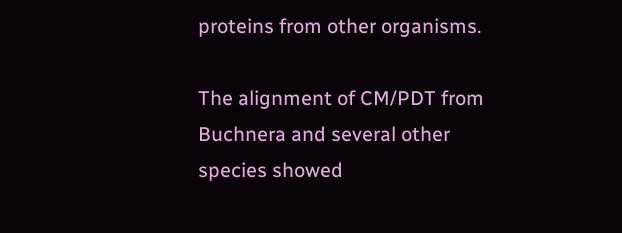proteins from other organisms.

The alignment of CM/PDT from Buchnera and several other species showed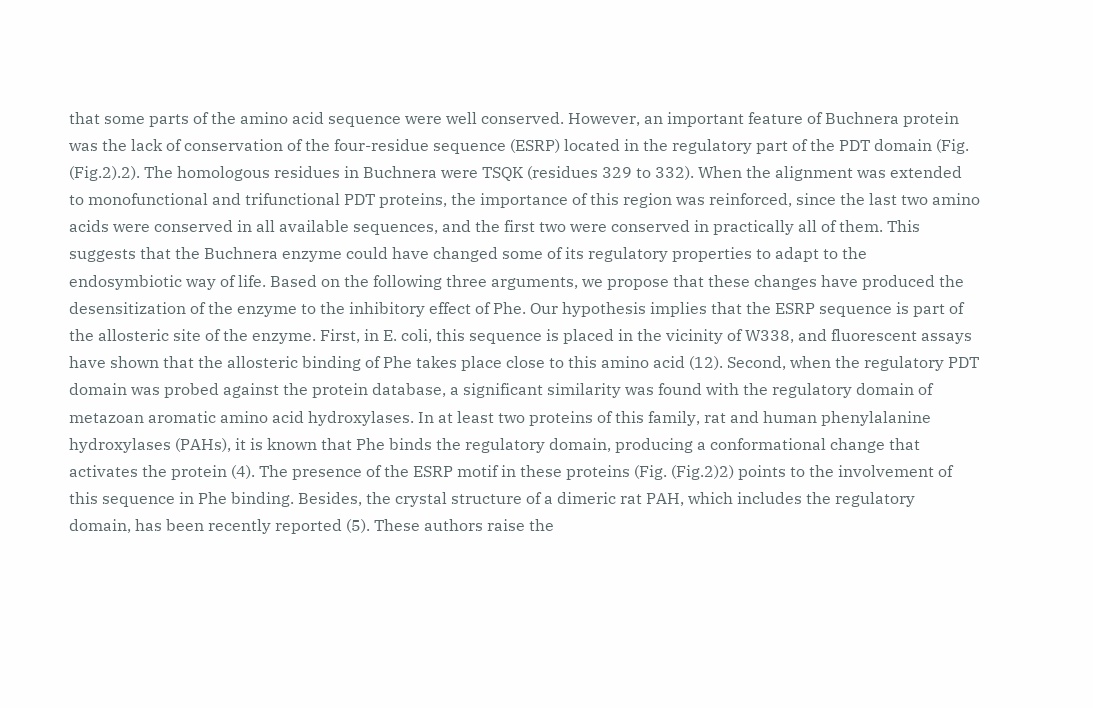that some parts of the amino acid sequence were well conserved. However, an important feature of Buchnera protein was the lack of conservation of the four-residue sequence (ESRP) located in the regulatory part of the PDT domain (Fig. (Fig.2).2). The homologous residues in Buchnera were TSQK (residues 329 to 332). When the alignment was extended to monofunctional and trifunctional PDT proteins, the importance of this region was reinforced, since the last two amino acids were conserved in all available sequences, and the first two were conserved in practically all of them. This suggests that the Buchnera enzyme could have changed some of its regulatory properties to adapt to the endosymbiotic way of life. Based on the following three arguments, we propose that these changes have produced the desensitization of the enzyme to the inhibitory effect of Phe. Our hypothesis implies that the ESRP sequence is part of the allosteric site of the enzyme. First, in E. coli, this sequence is placed in the vicinity of W338, and fluorescent assays have shown that the allosteric binding of Phe takes place close to this amino acid (12). Second, when the regulatory PDT domain was probed against the protein database, a significant similarity was found with the regulatory domain of metazoan aromatic amino acid hydroxylases. In at least two proteins of this family, rat and human phenylalanine hydroxylases (PAHs), it is known that Phe binds the regulatory domain, producing a conformational change that activates the protein (4). The presence of the ESRP motif in these proteins (Fig. (Fig.2)2) points to the involvement of this sequence in Phe binding. Besides, the crystal structure of a dimeric rat PAH, which includes the regulatory domain, has been recently reported (5). These authors raise the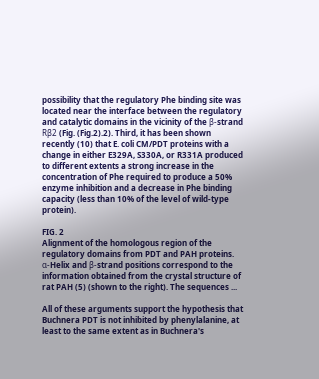possibility that the regulatory Phe binding site was located near the interface between the regulatory and catalytic domains in the vicinity of the β-strand Rβ2 (Fig. (Fig.2).2). Third, it has been shown recently (10) that E. coli CM/PDT proteins with a change in either E329A, S330A, or R331A produced to different extents a strong increase in the concentration of Phe required to produce a 50% enzyme inhibition and a decrease in Phe binding capacity (less than 10% of the level of wild-type protein).

FIG. 2
Alignment of the homologous region of the regulatory domains from PDT and PAH proteins. α-Helix and β-strand positions correspond to the information obtained from the crystal structure of rat PAH (5) (shown to the right). The sequences ...

All of these arguments support the hypothesis that Buchnera PDT is not inhibited by phenylalanine, at least to the same extent as in Buchnera's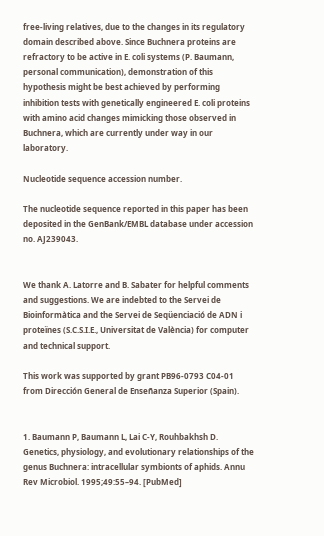free-living relatives, due to the changes in its regulatory domain described above. Since Buchnera proteins are refractory to be active in E. coli systems (P. Baumann, personal communication), demonstration of this hypothesis might be best achieved by performing inhibition tests with genetically engineered E. coli proteins with amino acid changes mimicking those observed in Buchnera, which are currently under way in our laboratory.

Nucleotide sequence accession number.

The nucleotide sequence reported in this paper has been deposited in the GenBank/EMBL database under accession no. AJ239043.


We thank A. Latorre and B. Sabater for helpful comments and suggestions. We are indebted to the Servei de Bioinformàtica and the Servei de Seqüenciació de ADN i proteïnes (S.C.S.I.E., Universitat de València) for computer and technical support.

This work was supported by grant PB96-0793 C04-01 from Dirección General de Enseñanza Superior (Spain).


1. Baumann P, Baumann L, Lai C-Y, Rouhbakhsh D. Genetics, physiology, and evolutionary relationships of the genus Buchnera: intracellular symbionts of aphids. Annu Rev Microbiol. 1995;49:55–94. [PubMed]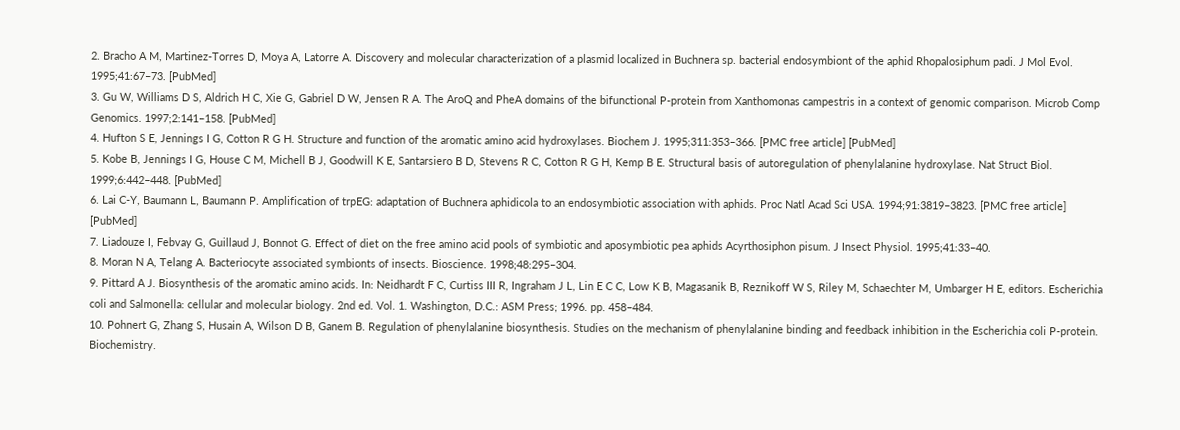2. Bracho A M, Martinez-Torres D, Moya A, Latorre A. Discovery and molecular characterization of a plasmid localized in Buchnera sp. bacterial endosymbiont of the aphid Rhopalosiphum padi. J Mol Evol. 1995;41:67–73. [PubMed]
3. Gu W, Williams D S, Aldrich H C, Xie G, Gabriel D W, Jensen R A. The AroQ and PheA domains of the bifunctional P-protein from Xanthomonas campestris in a context of genomic comparison. Microb Comp Genomics. 1997;2:141–158. [PubMed]
4. Hufton S E, Jennings I G, Cotton R G H. Structure and function of the aromatic amino acid hydroxylases. Biochem J. 1995;311:353–366. [PMC free article] [PubMed]
5. Kobe B, Jennings I G, House C M, Michell B J, Goodwill K E, Santarsiero B D, Stevens R C, Cotton R G H, Kemp B E. Structural basis of autoregulation of phenylalanine hydroxylase. Nat Struct Biol. 1999;6:442–448. [PubMed]
6. Lai C-Y, Baumann L, Baumann P. Amplification of trpEG: adaptation of Buchnera aphidicola to an endosymbiotic association with aphids. Proc Natl Acad Sci USA. 1994;91:3819–3823. [PMC free article] [PubMed]
7. Liadouze I, Febvay G, Guillaud J, Bonnot G. Effect of diet on the free amino acid pools of symbiotic and aposymbiotic pea aphids Acyrthosiphon pisum. J Insect Physiol. 1995;41:33–40.
8. Moran N A, Telang A. Bacteriocyte associated symbionts of insects. Bioscience. 1998;48:295–304.
9. Pittard A J. Biosynthesis of the aromatic amino acids. In: Neidhardt F C, Curtiss III R, Ingraham J L, Lin E C C, Low K B, Magasanik B, Reznikoff W S, Riley M, Schaechter M, Umbarger H E, editors. Escherichia coli and Salmonella: cellular and molecular biology. 2nd ed. Vol. 1. Washington, D.C.: ASM Press; 1996. pp. 458–484.
10. Pohnert G, Zhang S, Husain A, Wilson D B, Ganem B. Regulation of phenylalanine biosynthesis. Studies on the mechanism of phenylalanine binding and feedback inhibition in the Escherichia coli P-protein. Biochemistry.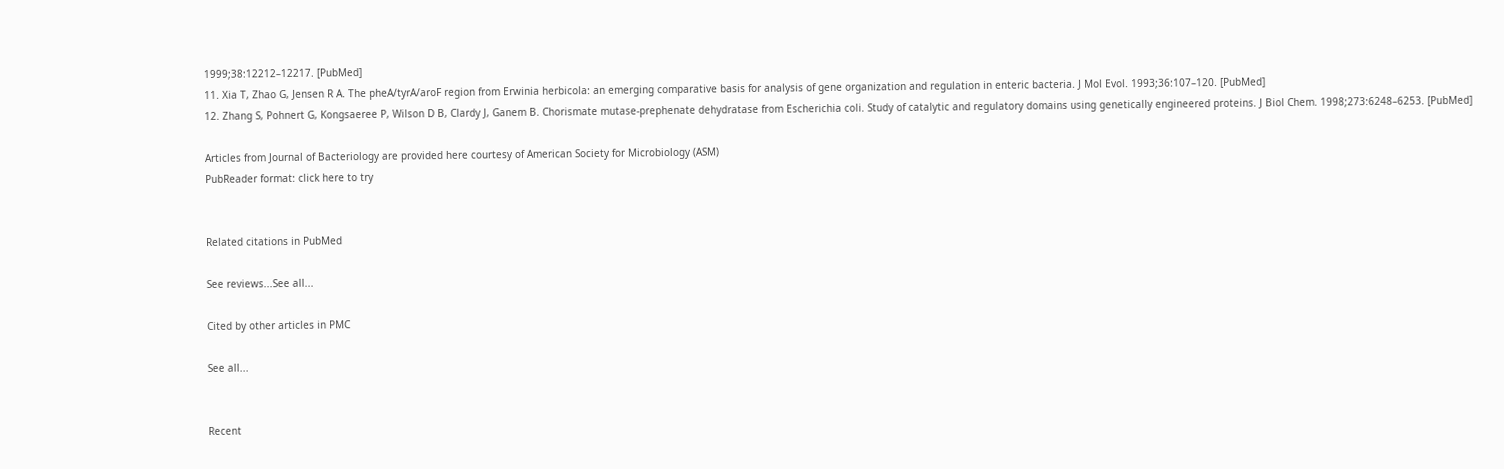1999;38:12212–12217. [PubMed]
11. Xia T, Zhao G, Jensen R A. The pheA/tyrA/aroF region from Erwinia herbicola: an emerging comparative basis for analysis of gene organization and regulation in enteric bacteria. J Mol Evol. 1993;36:107–120. [PubMed]
12. Zhang S, Pohnert G, Kongsaeree P, Wilson D B, Clardy J, Ganem B. Chorismate mutase-prephenate dehydratase from Escherichia coli. Study of catalytic and regulatory domains using genetically engineered proteins. J Biol Chem. 1998;273:6248–6253. [PubMed]

Articles from Journal of Bacteriology are provided here courtesy of American Society for Microbiology (ASM)
PubReader format: click here to try


Related citations in PubMed

See reviews...See all...

Cited by other articles in PMC

See all...


Recent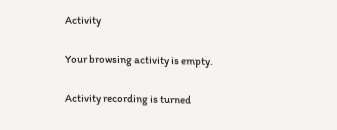Activity

Your browsing activity is empty.

Activity recording is turned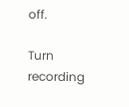off.

Turn recording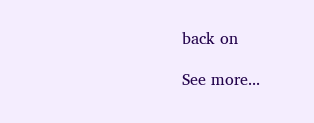back on

See more...